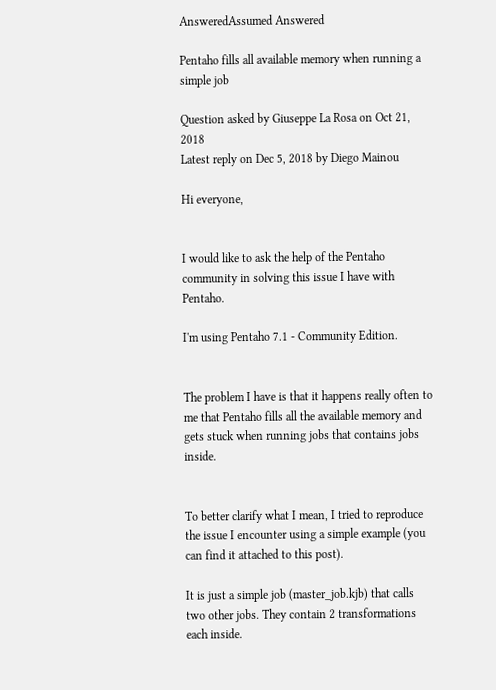AnsweredAssumed Answered

Pentaho fills all available memory when running a simple job

Question asked by Giuseppe La Rosa on Oct 21, 2018
Latest reply on Dec 5, 2018 by Diego Mainou

Hi everyone,


I would like to ask the help of the Pentaho community in solving this issue I have with Pentaho.

I'm using Pentaho 7.1 - Community Edition.


The problem I have is that it happens really often to me that Pentaho fills all the available memory and gets stuck when running jobs that contains jobs inside.


To better clarify what I mean, I tried to reproduce the issue I encounter using a simple example (you can find it attached to this post).

It is just a simple job (master_job.kjb) that calls two other jobs. They contain 2 transformations each inside.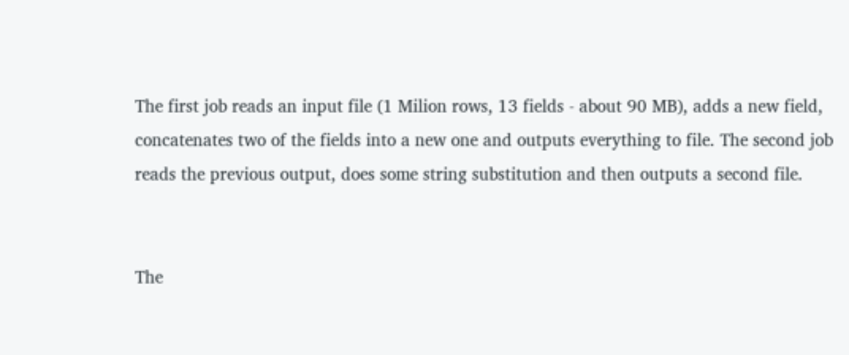The first job reads an input file (1 Milion rows, 13 fields - about 90 MB), adds a new field, concatenates two of the fields into a new one and outputs everything to file. The second job reads the previous output, does some string substitution and then outputs a second file.


The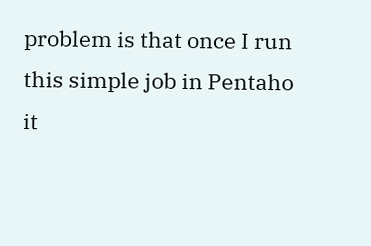problem is that once I run this simple job in Pentaho it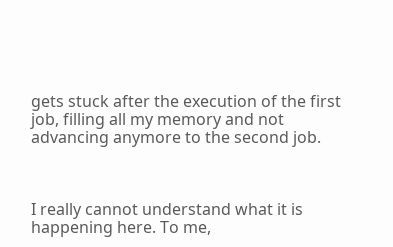gets stuck after the execution of the first job, filling all my memory and not advancing anymore to the second job.



I really cannot understand what it is happening here. To me,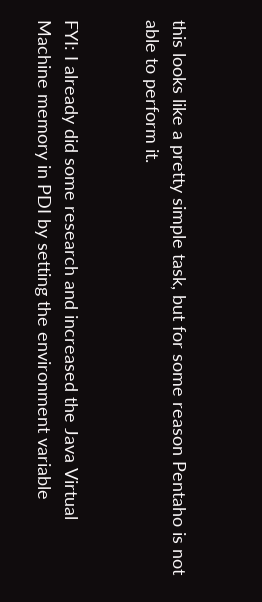this looks like a pretty simple task, but for some reason Pentaho is not able to perform it.


FYI: I already did some research and increased the Java Virtual Machine memory in PDI by setting the environment variable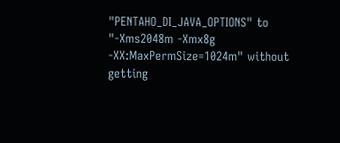"PENTAHO_DI_JAVA_OPTIONS" to "-Xms2048m -Xmx8g -XX:MaxPermSize=1024m" without getting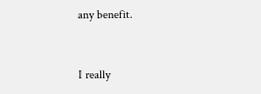any benefit.


I really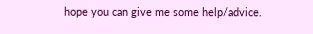hope you can give me some help/advice.